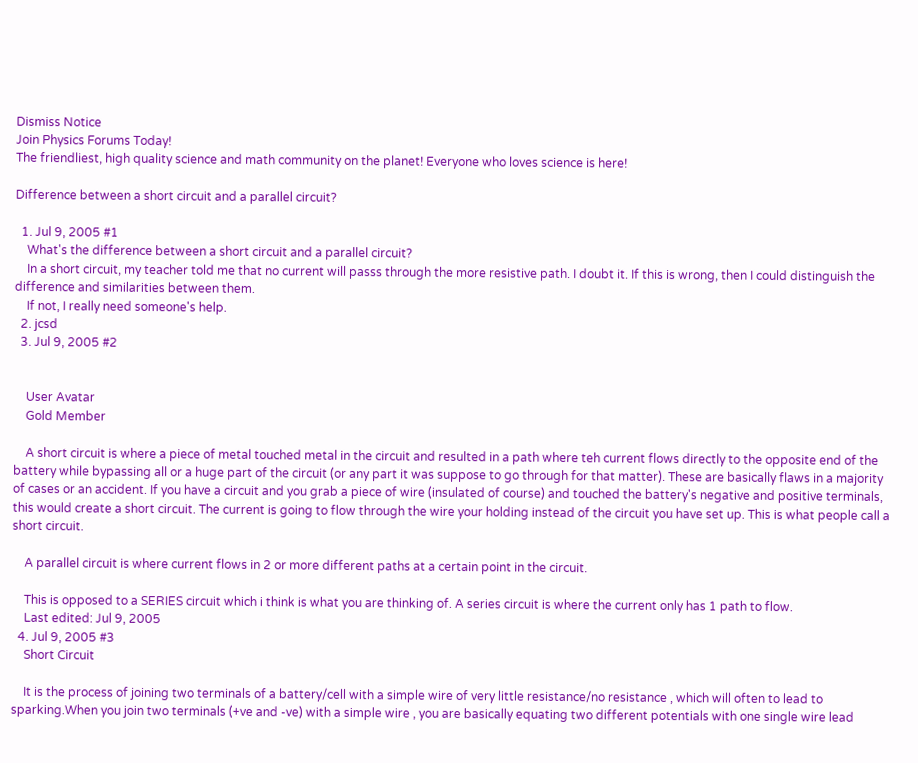Dismiss Notice
Join Physics Forums Today!
The friendliest, high quality science and math community on the planet! Everyone who loves science is here!

Difference between a short circuit and a parallel circuit?

  1. Jul 9, 2005 #1
    What's the difference between a short circuit and a parallel circuit?
    In a short circuit, my teacher told me that no current will passs through the more resistive path. I doubt it. If this is wrong, then I could distinguish the difference and similarities between them.
    If not, I really need someone's help.
  2. jcsd
  3. Jul 9, 2005 #2


    User Avatar
    Gold Member

    A short circuit is where a piece of metal touched metal in the circuit and resulted in a path where teh current flows directly to the opposite end of the battery while bypassing all or a huge part of the circuit (or any part it was suppose to go through for that matter). These are basically flaws in a majority of cases or an accident. If you have a circuit and you grab a piece of wire (insulated of course) and touched the battery's negative and positive terminals, this would create a short circuit. The current is going to flow through the wire your holding instead of the circuit you have set up. This is what people call a short circuit.

    A parallel circuit is where current flows in 2 or more different paths at a certain point in the circuit.

    This is opposed to a SERIES circuit which i think is what you are thinking of. A series circuit is where the current only has 1 path to flow.
    Last edited: Jul 9, 2005
  4. Jul 9, 2005 #3
    Short Circuit

    It is the process of joining two terminals of a battery/cell with a simple wire of very little resistance/no resistance , which will often to lead to sparking.When you join two terminals (+ve and -ve) with a simple wire , you are basically equating two different potentials with one single wire lead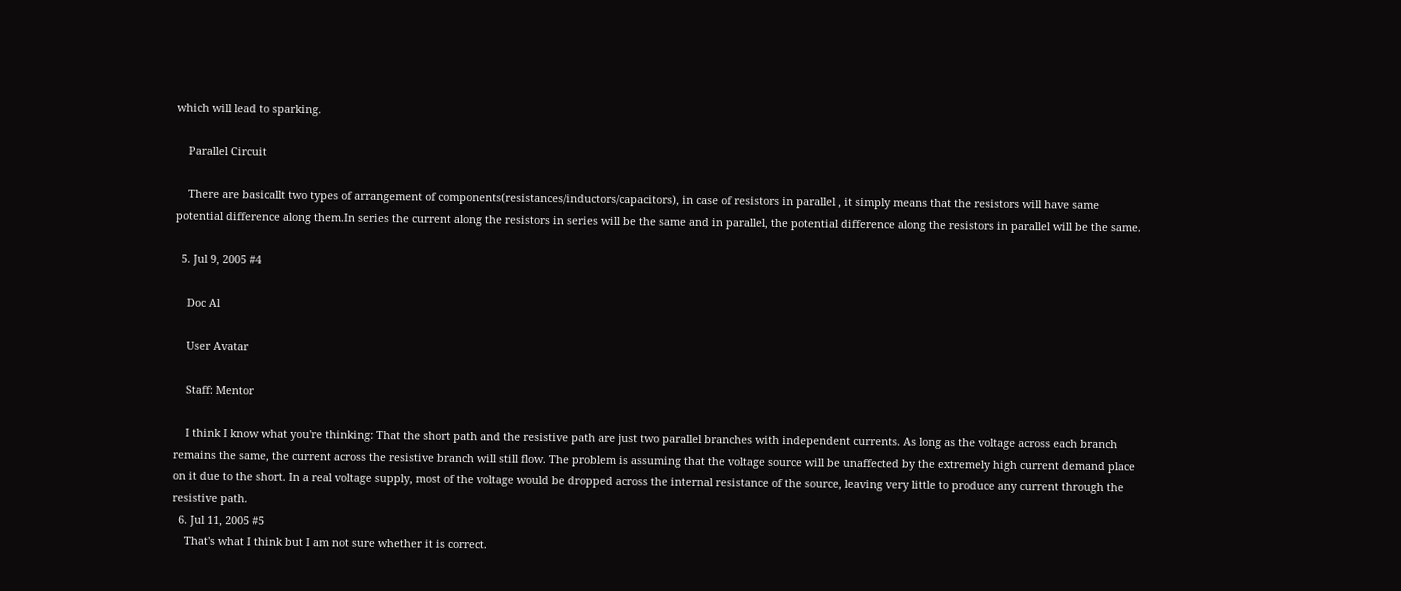which will lead to sparking.

    Parallel Circuit

    There are basicallt two types of arrangement of components(resistances/inductors/capacitors), in case of resistors in parallel , it simply means that the resistors will have same potential difference along them.In series the current along the resistors in series will be the same and in parallel, the potential difference along the resistors in parallel will be the same.

  5. Jul 9, 2005 #4

    Doc Al

    User Avatar

    Staff: Mentor

    I think I know what you're thinking: That the short path and the resistive path are just two parallel branches with independent currents. As long as the voltage across each branch remains the same, the current across the resistive branch will still flow. The problem is assuming that the voltage source will be unaffected by the extremely high current demand place on it due to the short. In a real voltage supply, most of the voltage would be dropped across the internal resistance of the source, leaving very little to produce any current through the resistive path.
  6. Jul 11, 2005 #5
    That's what I think but I am not sure whether it is correct.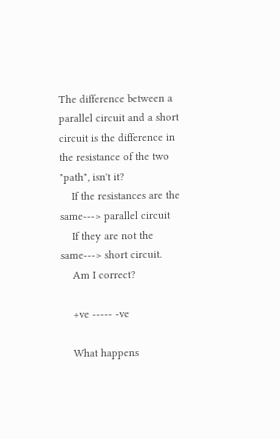The difference between a parallel circuit and a short circuit is the difference in the resistance of the two "path", isn't it?
    If the resistances are the same---> parallel circuit
    If they are not the same---> short circuit.
    Am I correct?

    +ve ----- -ve

    What happens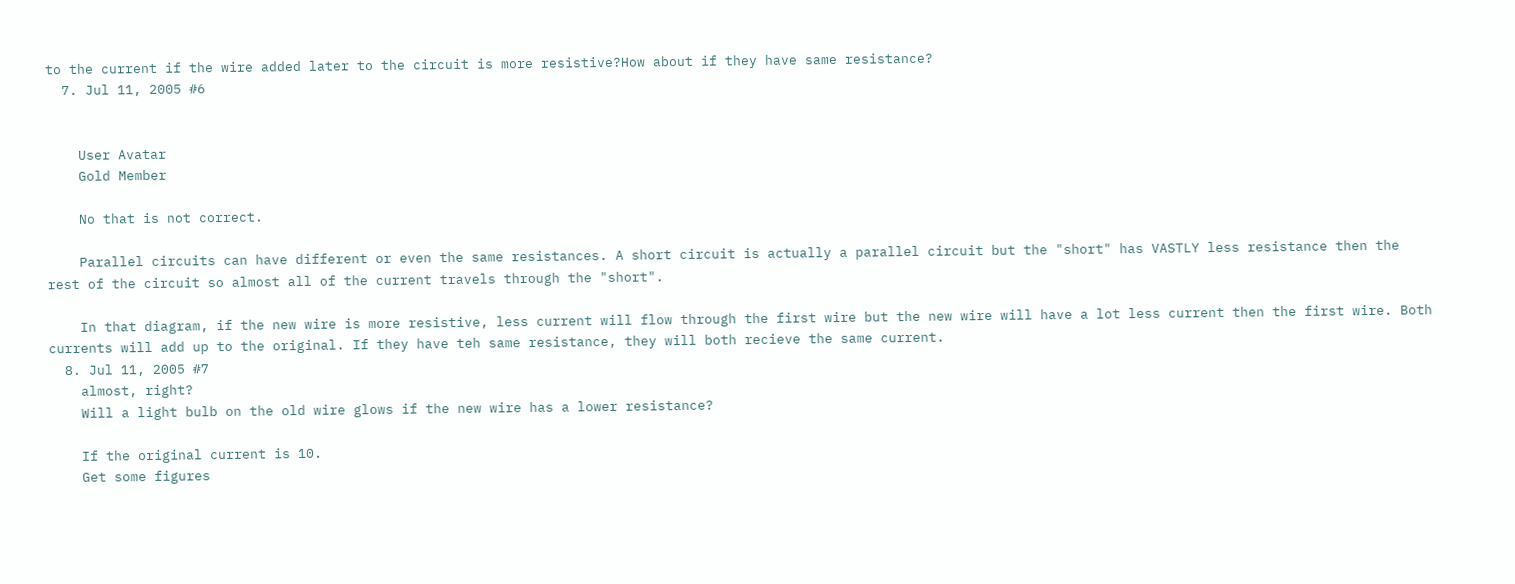to the current if the wire added later to the circuit is more resistive?How about if they have same resistance?
  7. Jul 11, 2005 #6


    User Avatar
    Gold Member

    No that is not correct.

    Parallel circuits can have different or even the same resistances. A short circuit is actually a parallel circuit but the "short" has VASTLY less resistance then the rest of the circuit so almost all of the current travels through the "short".

    In that diagram, if the new wire is more resistive, less current will flow through the first wire but the new wire will have a lot less current then the first wire. Both currents will add up to the original. If they have teh same resistance, they will both recieve the same current.
  8. Jul 11, 2005 #7
    almost, right?
    Will a light bulb on the old wire glows if the new wire has a lower resistance?

    If the original current is 10.
    Get some figures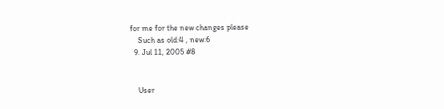for me for the new changes please
    Such as old:4 , new:6
  9. Jul 11, 2005 #8


    User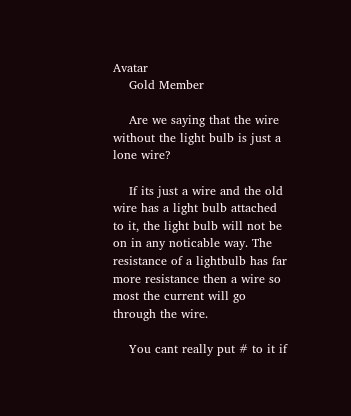Avatar
    Gold Member

    Are we saying that the wire without the light bulb is just a lone wire?

    If its just a wire and the old wire has a light bulb attached to it, the light bulb will not be on in any noticable way. The resistance of a lightbulb has far more resistance then a wire so most the current will go through the wire.

    You cant really put # to it if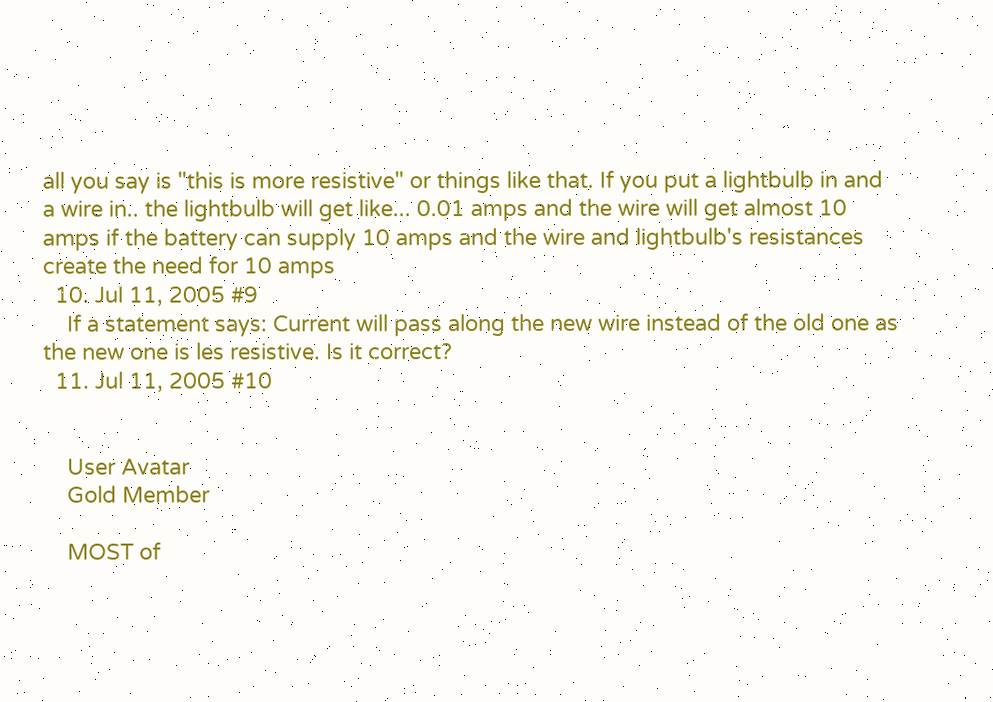all you say is "this is more resistive" or things like that. If you put a lightbulb in and a wire in.. the lightbulb will get like... 0.01 amps and the wire will get almost 10 amps if the battery can supply 10 amps and the wire and lightbulb's resistances create the need for 10 amps
  10. Jul 11, 2005 #9
    If a statement says: Current will pass along the new wire instead of the old one as the new one is les resistive. Is it correct?
  11. Jul 11, 2005 #10


    User Avatar
    Gold Member

    MOST of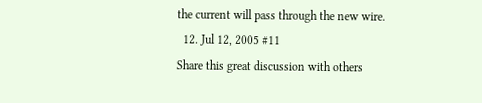the current will pass through the new wire.
  12. Jul 12, 2005 #11
Share this great discussion with others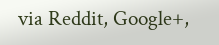via Reddit, Google+,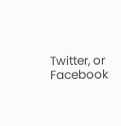Twitter, or Facebook